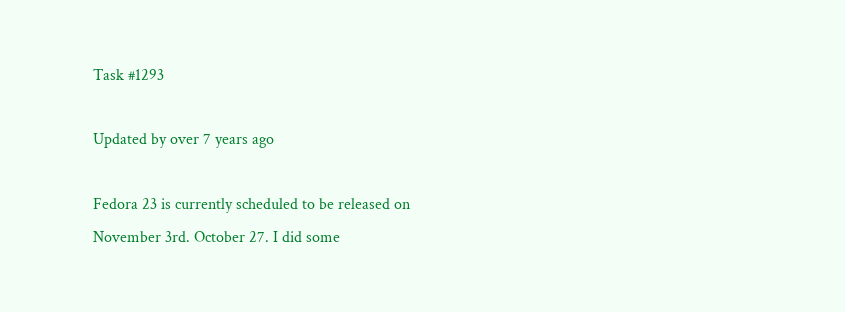Task #1293

Updated by over 7 years ago

Fedora 23 is currently scheduled to be released on November 3rd. October 27. I did some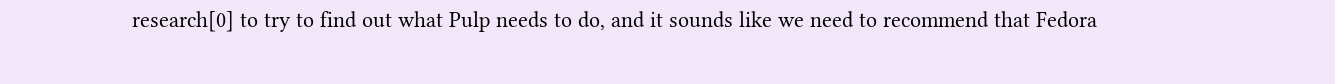research[0] to try to find out what Pulp needs to do, and it sounds like we need to recommend that Fedora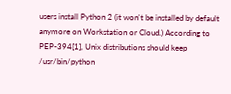users install Python 2 (it won't be installed by default anymore on Workstation or Cloud.) According to PEP-394[1], Unix distributions should keep /usr/bin/python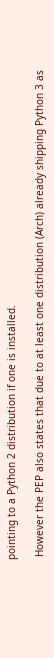pointing to a Python 2 distribution if one is installed.

 However the PEP also states that due to at least one distribution (Arch) already shipping Python 3 as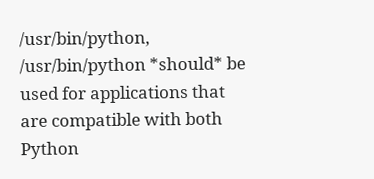/usr/bin/python, /usr/bin/python *should* be used for applications that are compatible with both Python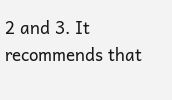2 and 3. It recommends that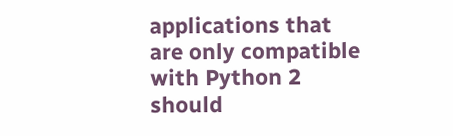applications that are only compatible with Python 2 should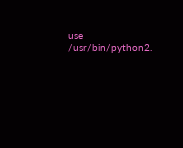use /usr/bin/python2.